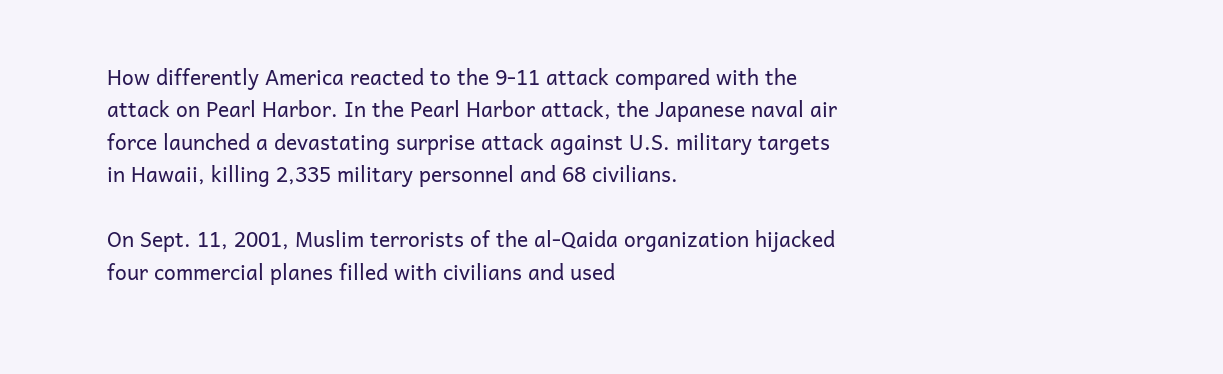How differently America reacted to the 9-11 attack compared with the attack on Pearl Harbor. In the Pearl Harbor attack, the Japanese naval air force launched a devastating surprise attack against U.S. military targets in Hawaii, killing 2,335 military personnel and 68 civilians.

On Sept. 11, 2001, Muslim terrorists of the al-Qaida organization hijacked four commercial planes filled with civilians and used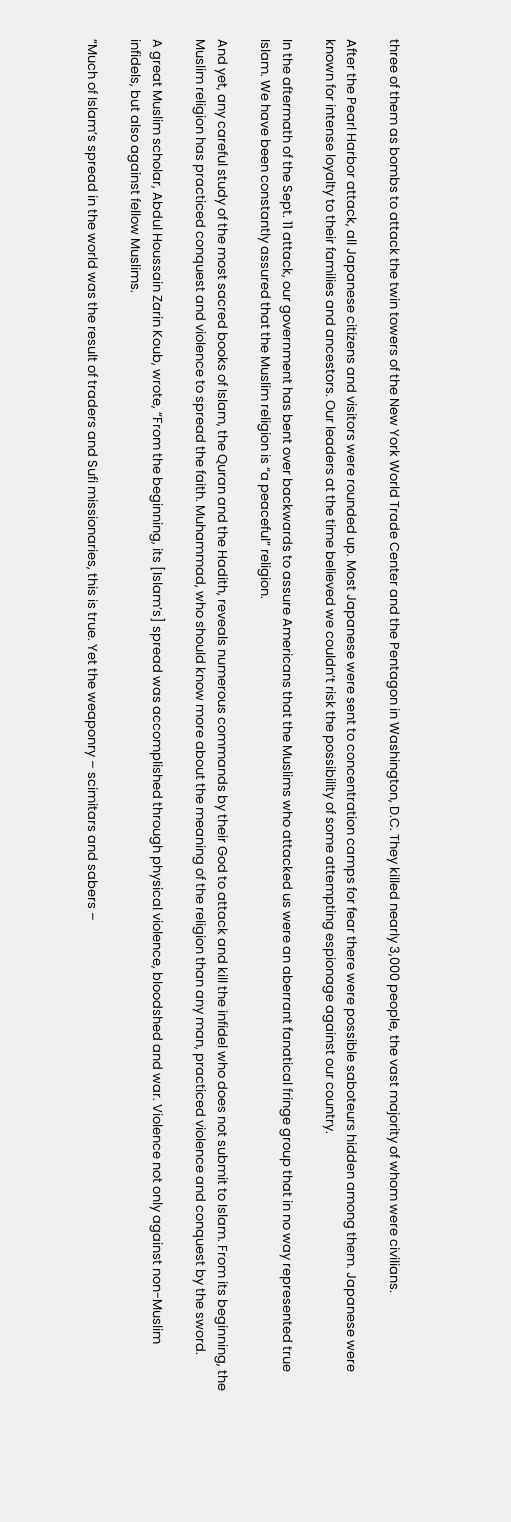three of them as bombs to attack the twin towers of the New York World Trade Center and the Pentagon in Washington, D.C. They killed nearly 3,000 people, the vast majority of whom were civilians.

After the Pearl Harbor attack, all Japanese citizens and visitors were rounded up. Most Japanese were sent to concentration camps for fear there were possible saboteurs hidden among them. Japanese were known for intense loyalty to their families and ancestors. Our leaders at the time believed we couldn’t risk the possibility of some attempting espionage against our country.

In the aftermath of the Sept. 11 attack, our government has bent over backwards to assure Americans that the Muslims who attacked us were an aberrant fanatical fringe group that in no way represented true Islam. We have been constantly assured that the Muslim religion is “a peaceful” religion.

And yet, any careful study of the most sacred books of Islam, the Quran and the Hadith, reveals numerous commands by their God to attack and kill the infidel who does not submit to Islam. From its beginning, the Muslim religion has practiced conquest and violence to spread the faith. Muhammad, who should know more about the meaning of the religion than any man, practiced violence and conquest by the sword.

A great Muslim scholar, Abdul Houssain Zarin Koub, wrote, “From the beginning, its [Islam’s] spread was accomplished through physical violence, bloodshed and war. Violence not only against non-Muslim infidels, but also against fellow Muslims.

“Much of Islam’s spread in the world was the result of traders and Sufi missionaries, this is true. Yet the weaponry – scimitars and sabers –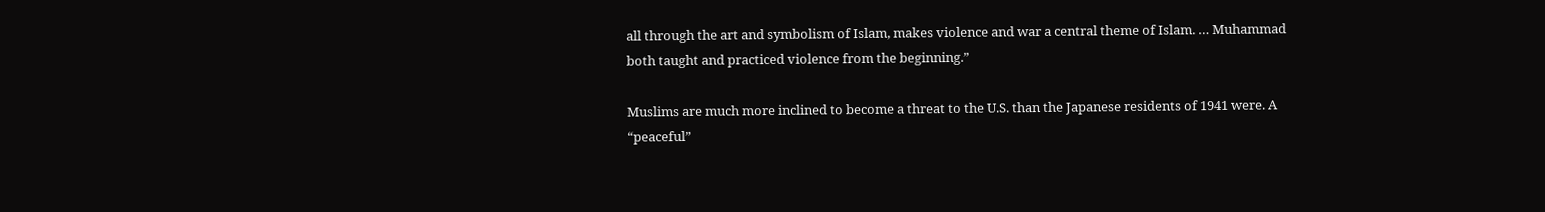all through the art and symbolism of Islam, makes violence and war a central theme of Islam. … Muhammad both taught and practiced violence from the beginning.”

Muslims are much more inclined to become a threat to the U.S. than the Japanese residents of 1941 were. A “peaceful”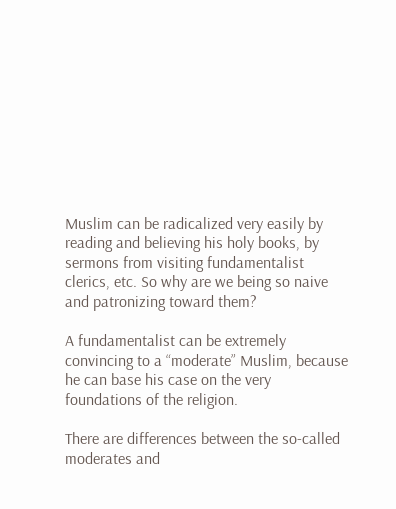Muslim can be radicalized very easily by reading and believing his holy books, by sermons from visiting fundamentalist clerics, etc. So why are we being so naive and patronizing toward them?

A fundamentalist can be extremely convincing to a “moderate” Muslim, because he can base his case on the very foundations of the religion.

There are differences between the so-called moderates and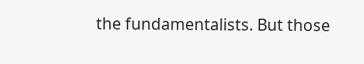the fundamentalists. But those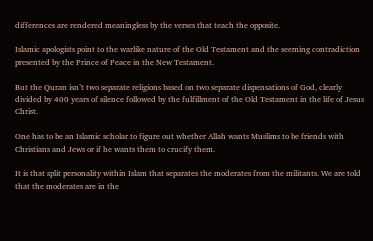differences are rendered meaningless by the verses that teach the opposite.

Islamic apologists point to the warlike nature of the Old Testament and the seeming contradiction presented by the Prince of Peace in the New Testament.

But the Quran isn’t two separate religions based on two separate dispensations of God, clearly divided by 400 years of silence followed by the fulfillment of the Old Testament in the life of Jesus Christ.

One has to be an Islamic scholar to figure out whether Allah wants Muslims to be friends with Christians and Jews or if he wants them to crucify them.

It is that split personality within Islam that separates the moderates from the militants. We are told that the moderates are in the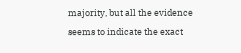majority, but all the evidence seems to indicate the exact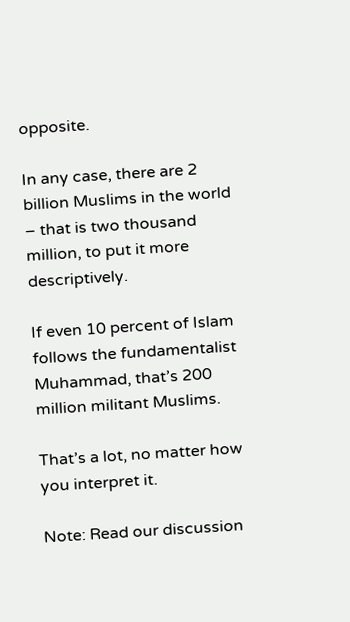opposite.

In any case, there are 2 billion Muslims in the world – that is two thousand million, to put it more descriptively.

If even 10 percent of Islam follows the fundamentalist Muhammad, that’s 200 million militant Muslims.

That’s a lot, no matter how you interpret it.

Note: Read our discussion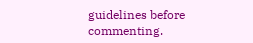guidelines before commenting.